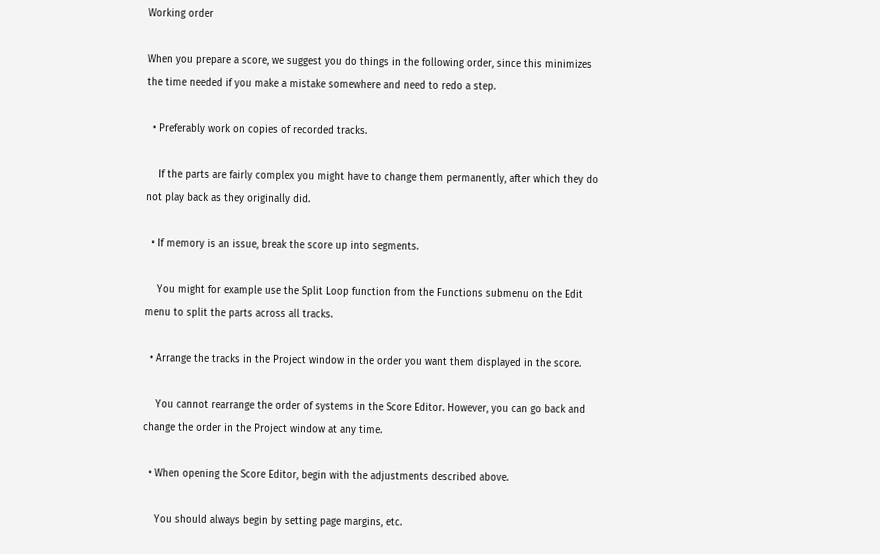Working order

When you prepare a score, we suggest you do things in the following order, since this minimizes the time needed if you make a mistake somewhere and need to redo a step.

  • Preferably work on copies of recorded tracks.

    If the parts are fairly complex you might have to change them permanently, after which they do not play back as they originally did.

  • If memory is an issue, break the score up into segments.

    You might for example use the Split Loop function from the Functions submenu on the Edit menu to split the parts across all tracks.

  • Arrange the tracks in the Project window in the order you want them displayed in the score.

    You cannot rearrange the order of systems in the Score Editor. However, you can go back and change the order in the Project window at any time.

  • When opening the Score Editor, begin with the adjustments described above.

    You should always begin by setting page margins, etc.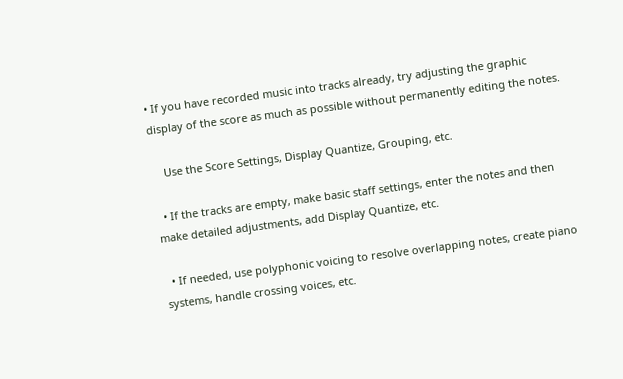• If you have recorded music into tracks already, try adjusting the graphic display of the score as much as possible without permanently editing the notes.

    Use the Score Settings, Display Quantize, Grouping, etc.

  • If the tracks are empty, make basic staff settings, enter the notes and then make detailed adjustments, add Display Quantize, etc.

  • If needed, use polyphonic voicing to resolve overlapping notes, create piano systems, handle crossing voices, etc.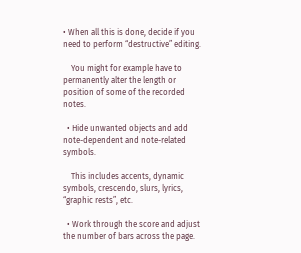• When all this is done, decide if you need to perform “destructive” editing.

    You might for example have to permanently alter the length or position of some of the recorded notes.

  • Hide unwanted objects and add note-dependent and note-related symbols.

    This includes accents, dynamic symbols, crescendo, slurs, lyrics, “graphic rests”, etc.

  • Work through the score and adjust the number of bars across the page.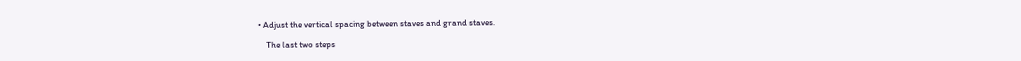• Adjust the vertical spacing between staves and grand staves.

    The last two steps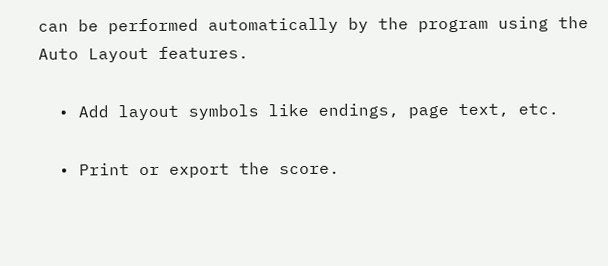can be performed automatically by the program using the Auto Layout features.

  • Add layout symbols like endings, page text, etc.

  • Print or export the score.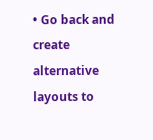• Go back and create alternative layouts to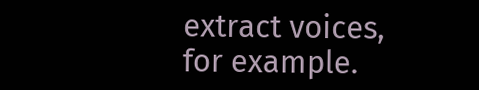extract voices, for example.